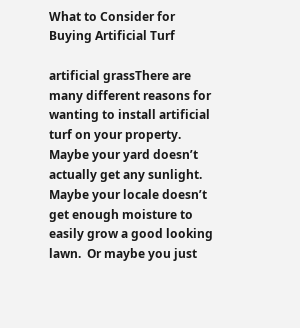What to Consider for Buying Artificial Turf

artificial grassThere are many different reasons for wanting to install artificial turf on your property.  Maybe your yard doesn’t actually get any sunlight. Maybe your locale doesn’t get enough moisture to easily grow a good looking lawn.  Or maybe you just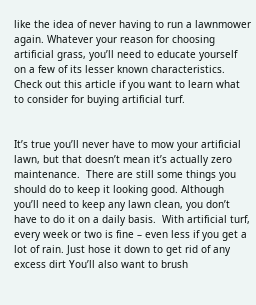like the idea of never having to run a lawnmower again. Whatever your reason for choosing artificial grass, you’ll need to educate yourself on a few of its lesser known characteristics.  Check out this article if you want to learn what to consider for buying artificial turf.


It’s true you’ll never have to mow your artificial lawn, but that doesn’t mean it’s actually zero maintenance.  There are still some things you should do to keep it looking good. Although you’ll need to keep any lawn clean, you don’t have to do it on a daily basis.  With artificial turf, every week or two is fine – even less if you get a lot of rain. Just hose it down to get rid of any excess dirt You’ll also want to brush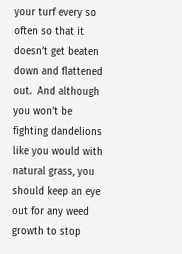your turf every so often so that it doesn’t get beaten down and flattened out.  And although you won’t be fighting dandelions like you would with natural grass, you should keep an eye out for any weed growth to stop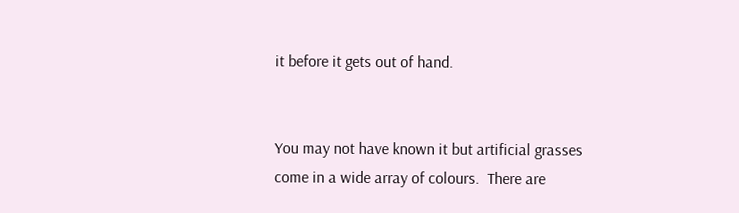it before it gets out of hand.


You may not have known it but artificial grasses come in a wide array of colours.  There are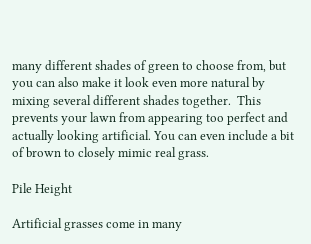many different shades of green to choose from, but you can also make it look even more natural by mixing several different shades together.  This prevents your lawn from appearing too perfect and actually looking artificial. You can even include a bit of brown to closely mimic real grass.

Pile Height

Artificial grasses come in many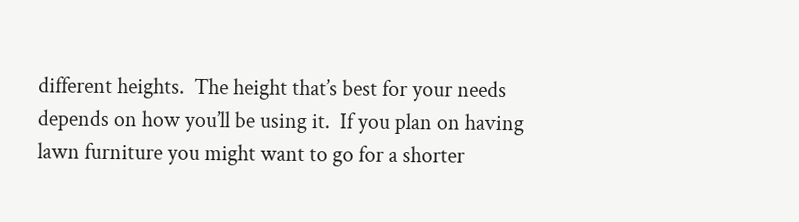different heights.  The height that’s best for your needs depends on how you’ll be using it.  If you plan on having lawn furniture you might want to go for a shorter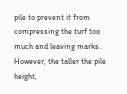pile to prevent it from compressing the turf too much and leaving marks.  However, the taller the pile height,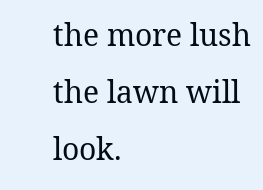the more lush the lawn will look.